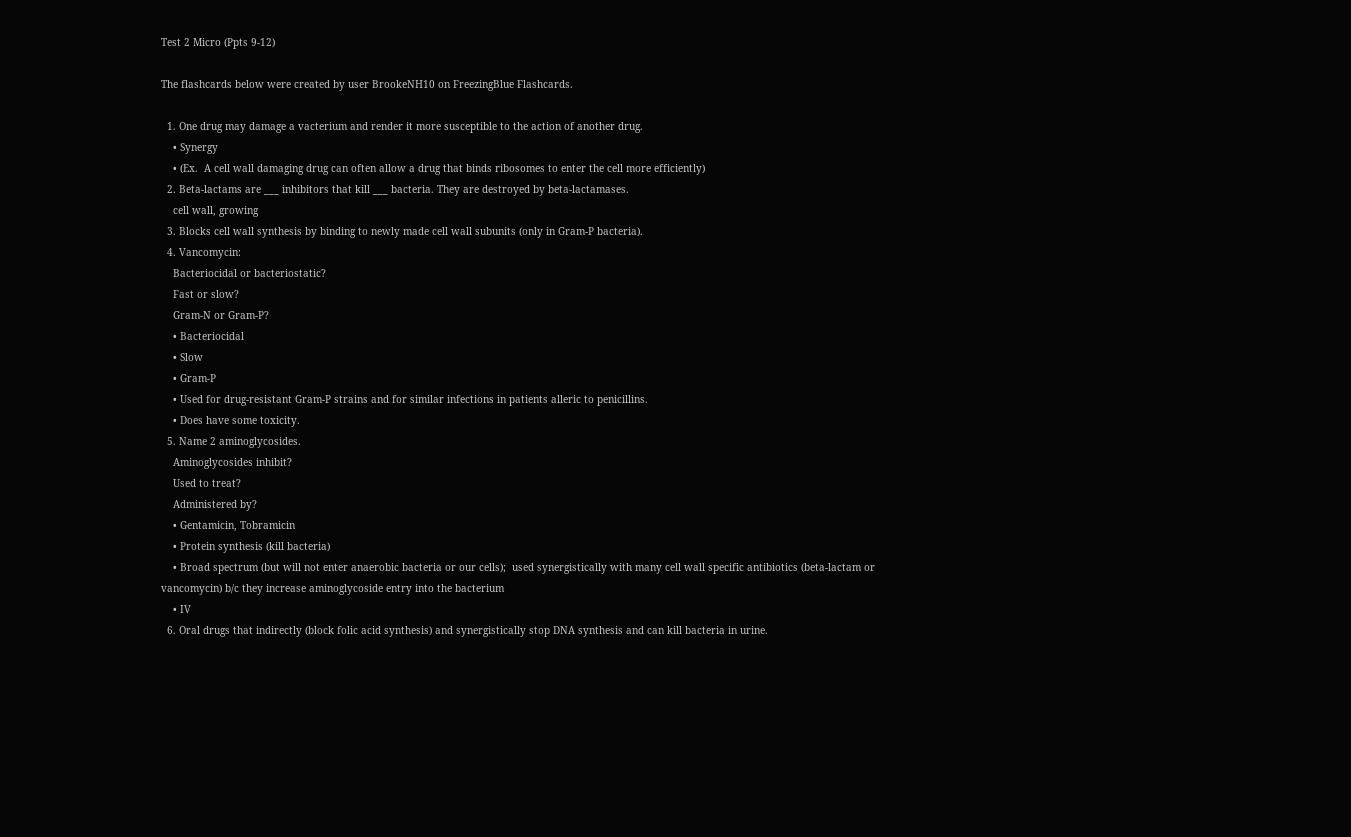Test 2 Micro (Ppts 9-12)

The flashcards below were created by user BrookeNH10 on FreezingBlue Flashcards.

  1. One drug may damage a vacterium and render it more susceptible to the action of another drug.
    • Synergy
    • (Ex.  A cell wall damaging drug can often allow a drug that binds ribosomes to enter the cell more efficiently)
  2. Beta-lactams are ___ inhibitors that kill ___ bacteria. They are destroyed by beta-lactamases.
    cell wall, growing
  3. Blocks cell wall synthesis by binding to newly made cell wall subunits (only in Gram-P bacteria).
  4. Vancomycin:
    Bacteriocidal or bacteriostatic?
    Fast or slow?
    Gram-N or Gram-P?
    • Bacteriocidal
    • Slow
    • Gram-P
    • Used for drug-resistant Gram-P strains and for similar infections in patients alleric to penicillins.
    • Does have some toxicity.
  5. Name 2 aminoglycosides.
    Aminoglycosides inhibit?
    Used to treat?
    Administered by?
    • Gentamicin, Tobramicin
    • Protein synthesis (kill bacteria)
    • Broad spectrum (but will not enter anaerobic bacteria or our cells);  used synergistically with many cell wall specific antibiotics (beta-lactam or vancomycin) b/c they increase aminoglycoside entry into the bacterium
    • IV
  6. Oral drugs that indirectly (block folic acid synthesis) and synergistically stop DNA synthesis and can kill bacteria in urine.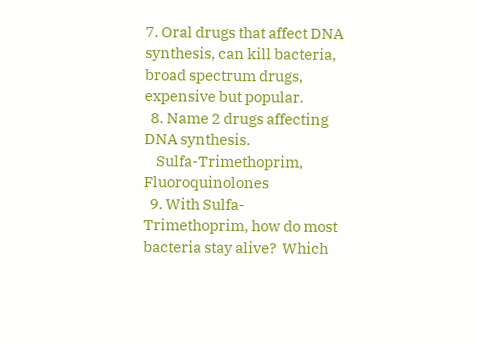7. Oral drugs that affect DNA synthesis, can kill bacteria, broad spectrum drugs, expensive but popular.
  8. Name 2 drugs affecting DNA synthesis.
    Sulfa-Trimethoprim, Fluoroquinolones
  9. With Sulfa-Trimethoprim, how do most bacteria stay alive?  Which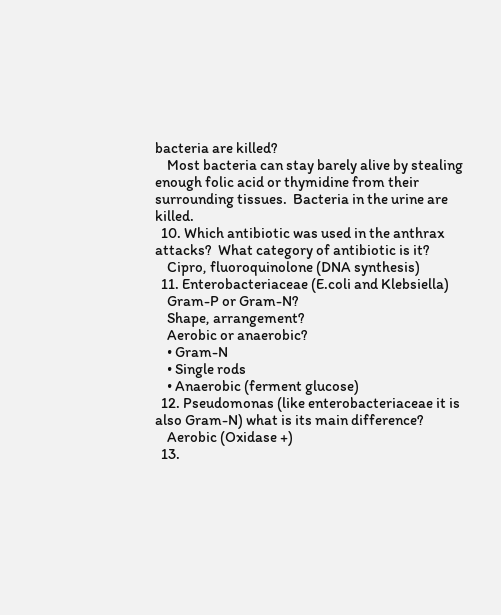bacteria are killed?
    Most bacteria can stay barely alive by stealing enough folic acid or thymidine from their surrounding tissues.  Bacteria in the urine are killed.
  10. Which antibiotic was used in the anthrax attacks?  What category of antibiotic is it?
    Cipro, fluoroquinolone (DNA synthesis)
  11. Enterobacteriaceae (E.coli and Klebsiella)
    Gram-P or Gram-N?
    Shape, arrangement?
    Aerobic or anaerobic?
    • Gram-N
    • Single rods
    • Anaerobic (ferment glucose)
  12. Pseudomonas (like enterobacteriaceae it is also Gram-N) what is its main difference?
    Aerobic (Oxidase +)
  13.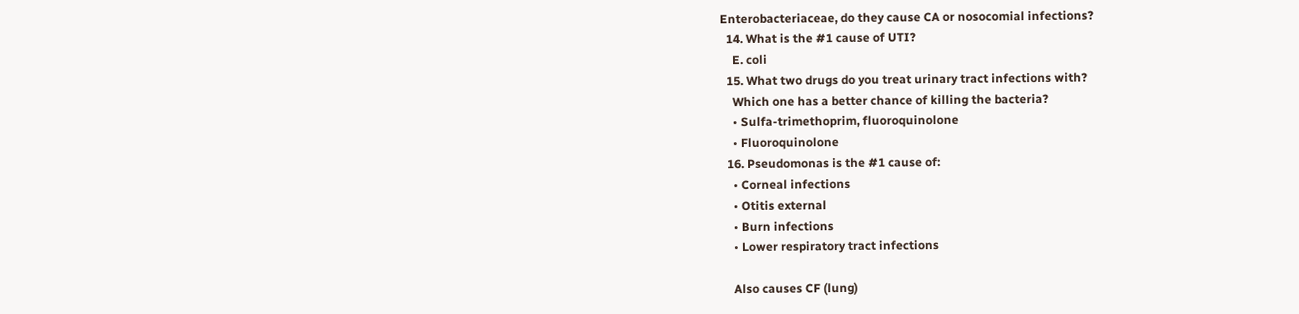Enterobacteriaceae, do they cause CA or nosocomial infections?
  14. What is the #1 cause of UTI?
    E. coli
  15. What two drugs do you treat urinary tract infections with?
    Which one has a better chance of killing the bacteria?
    • Sulfa-trimethoprim, fluoroquinolone
    • Fluoroquinolone
  16. Pseudomonas is the #1 cause of:
    • Corneal infections
    • Otitis external
    • Burn infections
    • Lower respiratory tract infections

    Also causes CF (lung)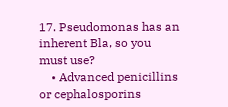17. Pseudomonas has an inherent Bla, so you must use?
    • Advanced penicillins or cephalosporins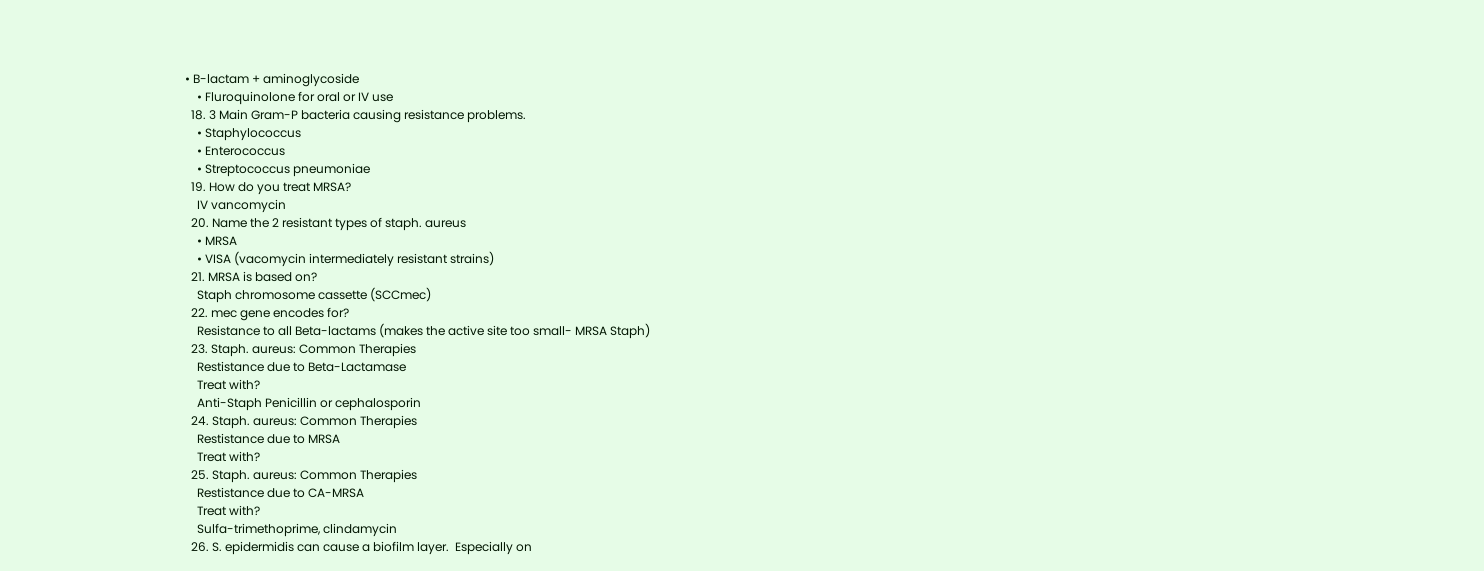• B-lactam + aminoglycoside
    • Fluroquinolone for oral or IV use
  18. 3 Main Gram-P bacteria causing resistance problems.
    • Staphylococcus
    • Enterococcus
    • Streptococcus pneumoniae
  19. How do you treat MRSA?
    IV vancomycin
  20. Name the 2 resistant types of staph. aureus
    • MRSA
    • VISA (vacomycin intermediately resistant strains)
  21. MRSA is based on?
    Staph chromosome cassette (SCCmec)
  22. mec gene encodes for?
    Resistance to all Beta-lactams (makes the active site too small- MRSA Staph)
  23. Staph. aureus: Common Therapies
    Restistance due to Beta-Lactamase
    Treat with?
    Anti-Staph Penicillin or cephalosporin
  24. Staph. aureus: Common Therapies
    Restistance due to MRSA
    Treat with?
  25. Staph. aureus: Common Therapies
    Restistance due to CA-MRSA
    Treat with?
    Sulfa-trimethoprime, clindamycin
  26. S. epidermidis can cause a biofilm layer.  Especially on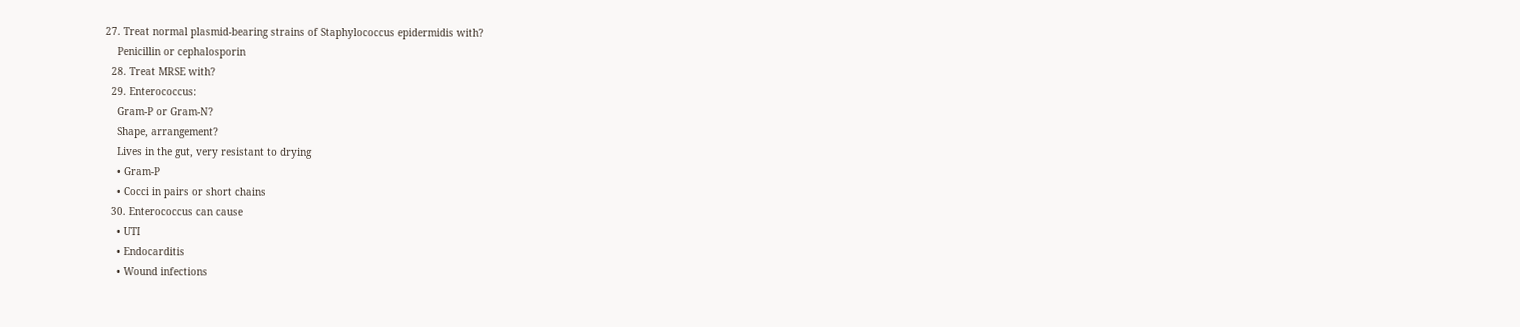27. Treat normal plasmid-bearing strains of Staphylococcus epidermidis with?
    Penicillin or cephalosporin
  28. Treat MRSE with?
  29. Enterococcus:
    Gram-P or Gram-N?
    Shape, arrangement?
    Lives in the gut, very resistant to drying
    • Gram-P
    • Cocci in pairs or short chains
  30. Enterococcus can cause
    • UTI
    • Endocarditis
    • Wound infections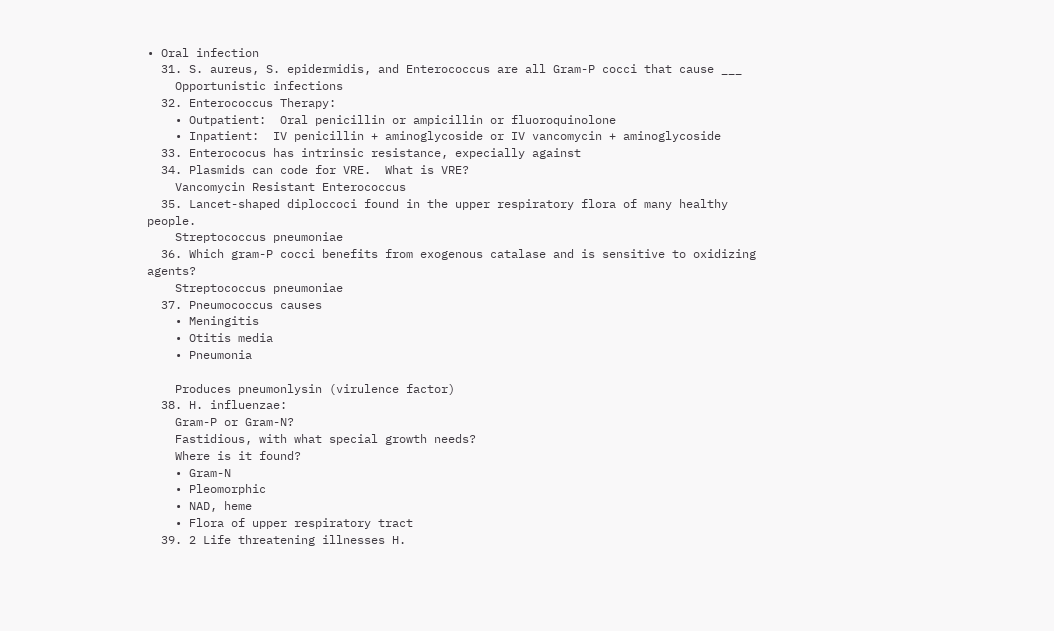• Oral infection
  31. S. aureus, S. epidermidis, and Enterococcus are all Gram-P cocci that cause ___
    Opportunistic infections
  32. Enterococcus Therapy:
    • Outpatient:  Oral penicillin or ampicillin or fluoroquinolone
    • Inpatient:  IV penicillin + aminoglycoside or IV vancomycin + aminoglycoside
  33. Enterococus has intrinsic resistance, expecially against
  34. Plasmids can code for VRE.  What is VRE?
    Vancomycin Resistant Enterococcus
  35. Lancet-shaped diploccoci found in the upper respiratory flora of many healthy people.
    Streptococcus pneumoniae
  36. Which gram-P cocci benefits from exogenous catalase and is sensitive to oxidizing agents?
    Streptococcus pneumoniae
  37. Pneumococcus causes
    • Meningitis
    • Otitis media
    • Pneumonia

    Produces pneumonlysin (virulence factor)
  38. H. influenzae:
    Gram-P or Gram-N?
    Fastidious, with what special growth needs?
    Where is it found?
    • Gram-N
    • Pleomorphic
    • NAD, heme
    • Flora of upper respiratory tract
  39. 2 Life threatening illnesses H.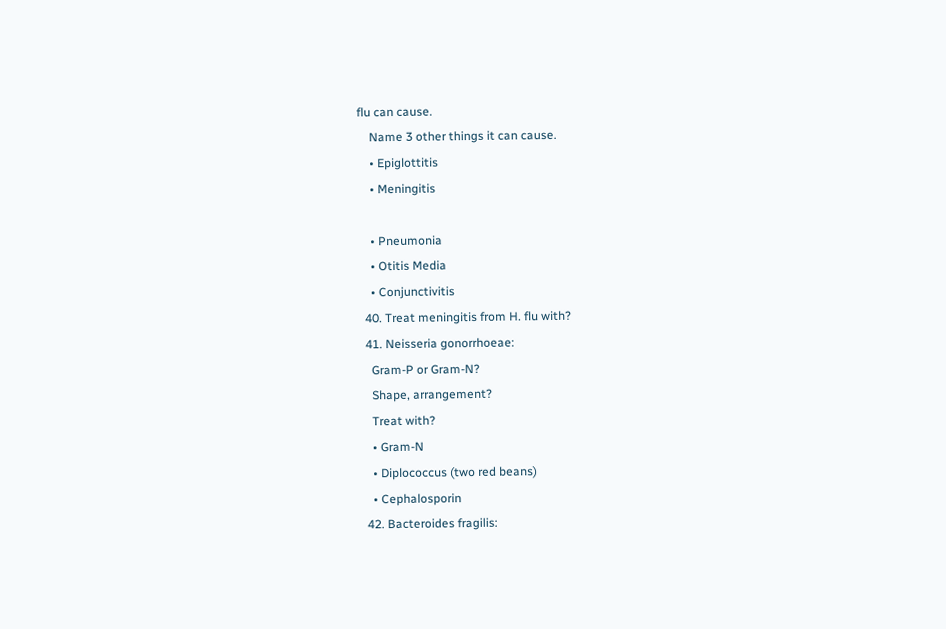flu can cause.
    Name 3 other things it can cause.
    • Epiglottitis
    • Meningitis

    • Pneumonia
    • Otitis Media
    • Conjunctivitis
  40. Treat meningitis from H. flu with?
  41. Neisseria gonorrhoeae:
    Gram-P or Gram-N?
    Shape, arrangement?
    Treat with?
    • Gram-N
    • Diplococcus (two red beans)
    • Cephalosporin
  42. Bacteroides fragilis: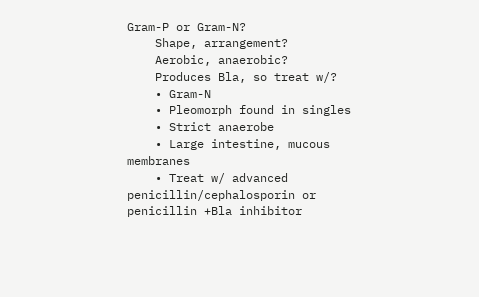Gram-P or Gram-N?
    Shape, arrangement?
    Aerobic, anaerobic?
    Produces Bla, so treat w/?
    • Gram-N
    • Pleomorph found in singles
    • Strict anaerobe
    • Large intestine, mucous membranes
    • Treat w/ advanced penicillin/cephalosporin or penicillin +Bla inhibitor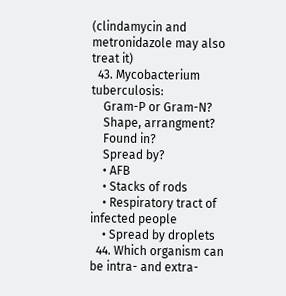(clindamycin and metronidazole may also treat it)
  43. Mycobacterium tuberculosis:
    Gram-P or Gram-N?
    Shape, arrangment?
    Found in?
    Spread by?
    • AFB
    • Stacks of rods
    • Respiratory tract of infected people
    • Spread by droplets
  44. Which organism can be intra- and extra-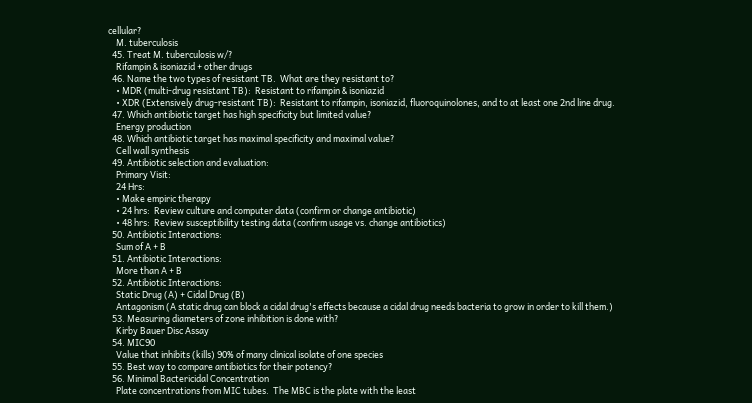cellular?
    M. tuberculosis
  45. Treat M. tuberculosis w/?
    Rifampin & isoniazid + other drugs
  46. Name the two types of resistant TB.  What are they resistant to?
    • MDR (multi-drug resistant TB):  Resistant to rifampin & isoniazid
    • XDR (Extensively drug-resistant TB):  Resistant to rifampin, isoniazid, fluoroquinolones, and to at least one 2nd line drug.
  47. Which antibiotic target has high specificity but limited value?
    Energy production
  48. Which antibiotic target has maximal specificity and maximal value?
    Cell wall synthesis
  49. Antibiotic selection and evaluation:
    Primary Visit:
    24 Hrs:
    • Make empiric therapy
    • 24 hrs:  Review culture and computer data (confirm or change antibiotic)
    • 48 hrs:  Review susceptibility testing data (confirm usage vs. change antibiotics)
  50. Antibiotic Interactions:
    Sum of A + B
  51. Antibiotic Interactions:
    More than A + B
  52. Antibiotic Interactions:
    Static Drug (A) + Cidal Drug (B)
    Antagonism (A static drug can block a cidal drug's effects because a cidal drug needs bacteria to grow in order to kill them.)
  53. Measuring diameters of zone inhibition is done with?
    Kirby Bauer Disc Assay
  54. MIC90
    Value that inhibits (kills) 90% of many clinical isolate of one species
  55. Best way to compare antibiotics for their potency?
  56. Minimal Bactericidal Concentration
    Plate concentrations from MIC tubes.  The MBC is the plate with the least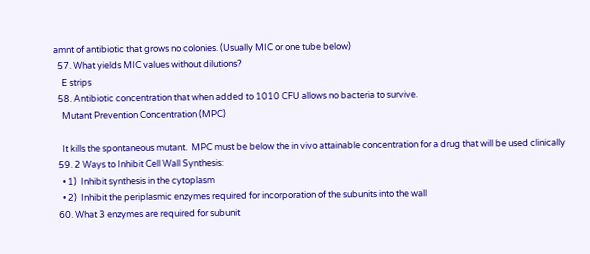amnt of antibiotic that grows no colonies. (Usually MIC or one tube below)
  57. What yields MIC values without dilutions?
    E strips
  58. Antibiotic concentration that when added to 1010 CFU allows no bacteria to survive.
    Mutant Prevention Concentration (MPC)

    It kills the spontaneous mutant.  MPC must be below the in vivo attainable concentration for a drug that will be used clinically
  59. 2 Ways to Inhibit Cell Wall Synthesis:
    • 1)  Inhibit synthesis in the cytoplasm
    • 2)  Inhibit the periplasmic enzymes required for incorporation of the subunits into the wall
  60. What 3 enzymes are required for subunit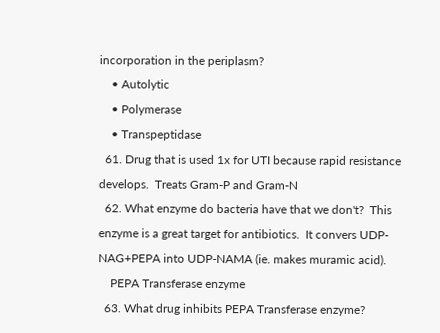incorporation in the periplasm?
    • Autolytic
    • Polymerase
    • Transpeptidase
  61. Drug that is used 1x for UTI because rapid resistance develops.  Treats Gram-P and Gram-N
  62. What enzyme do bacteria have that we don't?  This enzyme is a great target for antibiotics.  It convers UDP-NAG+PEPA into UDP-NAMA (ie. makes muramic acid).
    PEPA Transferase enzyme
  63. What drug inhibits PEPA Transferase enzyme?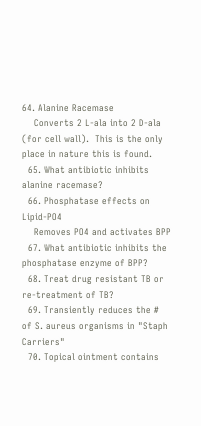64. Alanine Racemase
    Converts 2 L-ala into 2 D-ala (for cell wall).  This is the only place in nature this is found.
  65. What antibiotic inhibits alanine racemase?
  66. Phosphatase effects on Lipid-PO4
    Removes PO4 and activates BPP
  67. What antibiotic inhibits the phosphatase enzyme of BPP?
  68. Treat drug resistant TB or re-treatment of TB?
  69. Transiently reduces the # of S. aureus organisms in "Staph Carriers"
  70. Topical ointment contains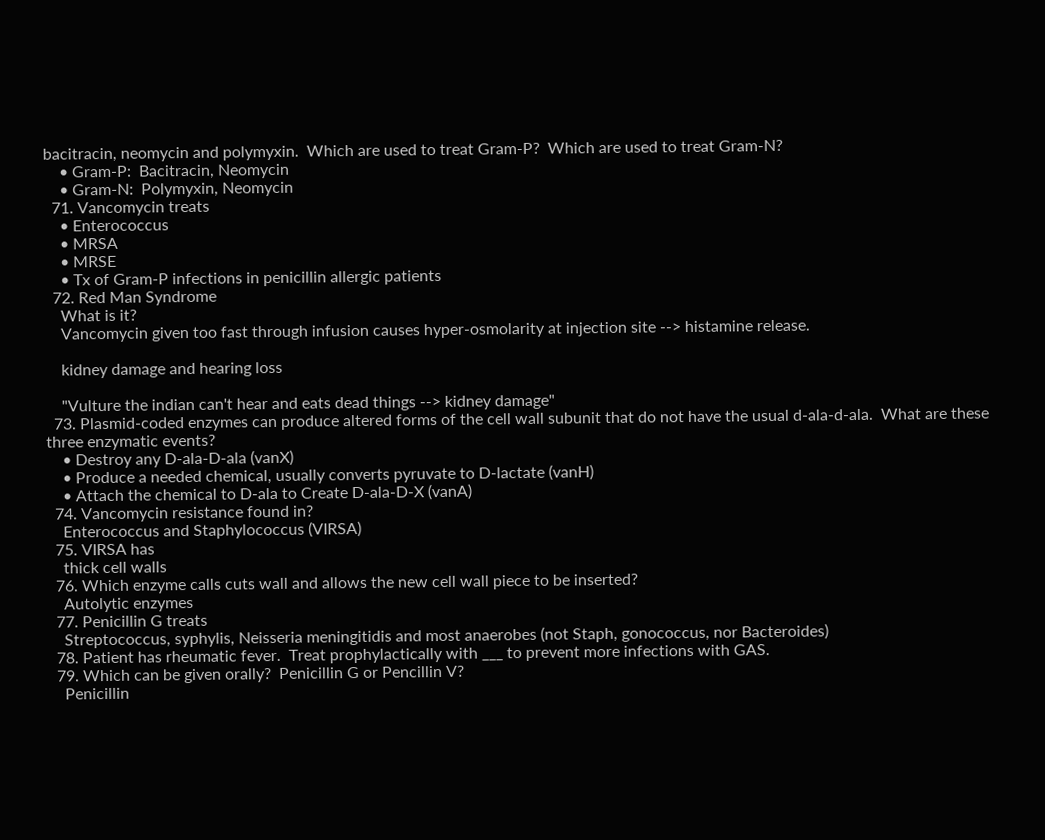bacitracin, neomycin and polymyxin.  Which are used to treat Gram-P?  Which are used to treat Gram-N?
    • Gram-P:  Bacitracin, Neomycin
    • Gram-N:  Polymyxin, Neomycin
  71. Vancomycin treats
    • Enterococcus
    • MRSA
    • MRSE
    • Tx of Gram-P infections in penicillin allergic patients
  72. Red Man Syndrome
    What is it?
    Vancomycin given too fast through infusion causes hyper-osmolarity at injection site --> histamine release.

    kidney damage and hearing loss

    "Vulture the indian can't hear and eats dead things --> kidney damage"
  73. Plasmid-coded enzymes can produce altered forms of the cell wall subunit that do not have the usual d-ala-d-ala.  What are these three enzymatic events?
    • Destroy any D-ala-D-ala (vanX)
    • Produce a needed chemical, usually converts pyruvate to D-lactate (vanH)
    • Attach the chemical to D-ala to Create D-ala-D-X (vanA)
  74. Vancomycin resistance found in?
    Enterococcus and Staphylococcus (VIRSA)
  75. VIRSA has
    thick cell walls
  76. Which enzyme calls cuts wall and allows the new cell wall piece to be inserted?
    Autolytic enzymes
  77. Penicillin G treats
    Streptococcus, syphylis, Neisseria meningitidis and most anaerobes (not Staph, gonococcus, nor Bacteroides)
  78. Patient has rheumatic fever.  Treat prophylactically with ___ to prevent more infections with GAS.
  79. Which can be given orally?  Penicillin G or Pencillin V?
    Penicillin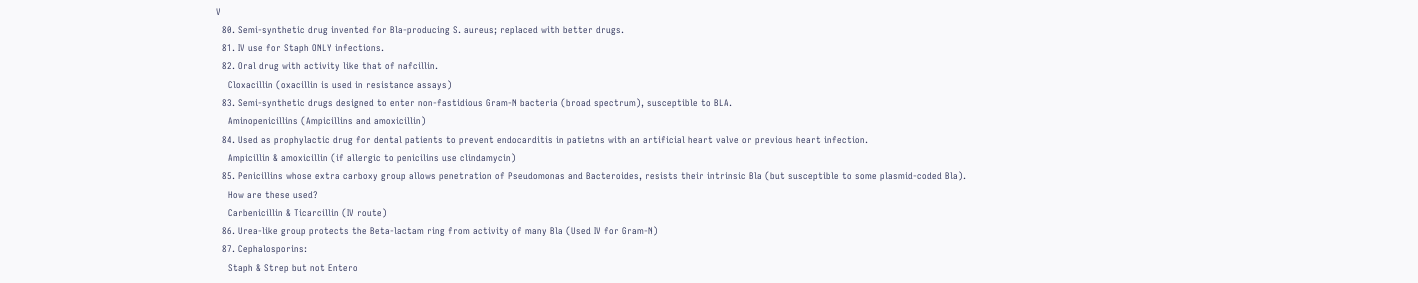V
  80. Semi-synthetic drug invented for Bla-producing S. aureus; replaced with better drugs.
  81. IV use for Staph ONLY infections.
  82. Oral drug with activity like that of nafcillin.
    Cloxacillin (oxacillin is used in resistance assays)
  83. Semi-synthetic drugs designed to enter non-fastidious Gram-N bacteria (broad spectrum), susceptible to BLA.
    Aminopenicillins (Ampicillins and amoxicillin)
  84. Used as prophylactic drug for dental patients to prevent endocarditis in patietns with an artificial heart valve or previous heart infection.
    Ampicillin & amoxicillin (if allergic to penicilins use clindamycin)
  85. Penicillins whose extra carboxy group allows penetration of Pseudomonas and Bacteroides, resists their intrinsic Bla (but susceptible to some plasmid-coded Bla).
    How are these used?
    Carbenicillin & Ticarcillin (IV route)
  86. Urea-like group protects the Beta-lactam ring from activity of many Bla (Used IV for Gram-N)
  87. Cephalosporins:
    Staph & Strep but not Entero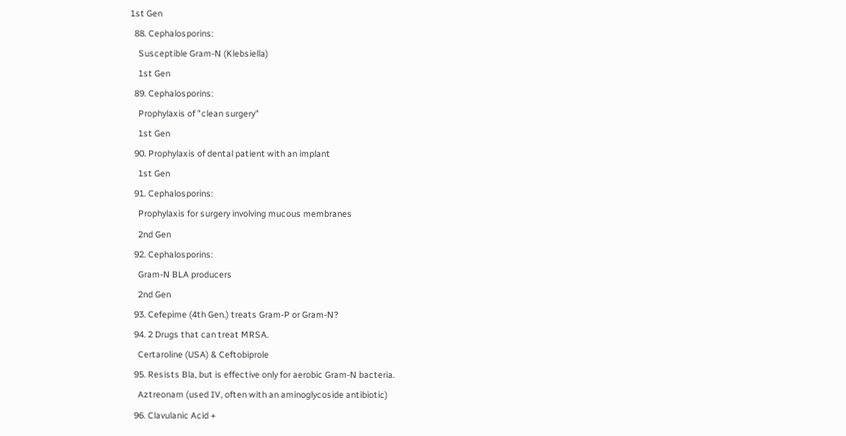1st Gen
  88. Cephalosporins:
    Susceptible Gram-N (Klebsiella)
    1st Gen
  89. Cephalosporins:
    Prophylaxis of "clean surgery"
    1st Gen
  90. Prophylaxis of dental patient with an implant
    1st Gen
  91. Cephalosporins:
    Prophylaxis for surgery involving mucous membranes
    2nd Gen
  92. Cephalosporins:
    Gram-N BLA producers
    2nd Gen
  93. Cefepime (4th Gen.) treats Gram-P or Gram-N?
  94. 2 Drugs that can treat MRSA.
    Certaroline (USA) & Ceftobiprole
  95. Resists Bla, but is effective only for aerobic Gram-N bacteria.
    Aztreonam (used IV, often with an aminoglycoside antibiotic)
  96. Clavulanic Acid +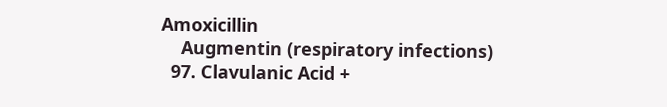Amoxicillin
    Augmentin (respiratory infections)
  97. Clavulanic Acid +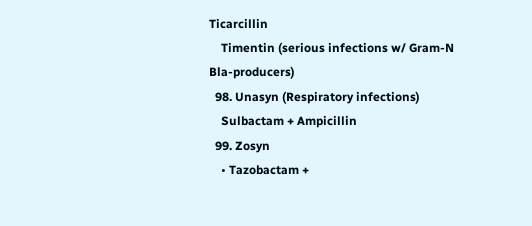Ticarcillin
    Timentin (serious infections w/ Gram-N Bla-producers)
  98. Unasyn (Respiratory infections)
    Sulbactam + Ampicillin
  99. Zosyn
    • Tazobactam +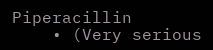Piperacillin
    • (Very serious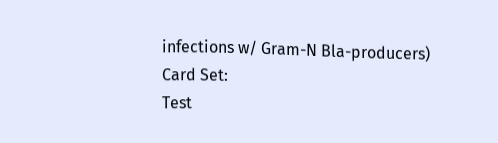infections w/ Gram-N Bla-producers)
Card Set:
Test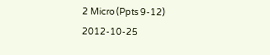2 Micro (Ppts 9-12)
2012-10-25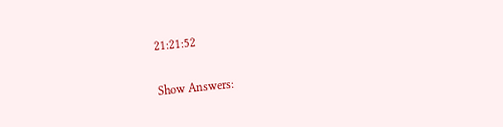21:21:52

Show Answers: